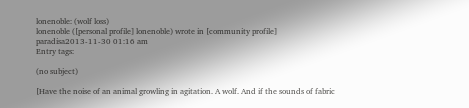lonenoble: (wolf loss)
lonenoble ([personal profile] lonenoble) wrote in [community profile] paradisa2013-11-30 01:16 am
Entry tags:

(no subject)

[Have the noise of an animal growling in agitation. A wolf. And if the sounds of fabric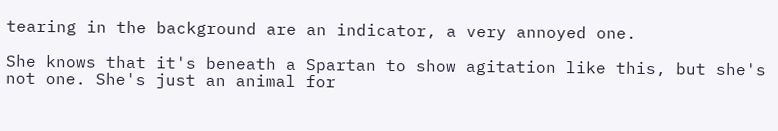tearing in the background are an indicator, a very annoyed one.

She knows that it's beneath a Spartan to show agitation like this, but she's not one. She's just an animal for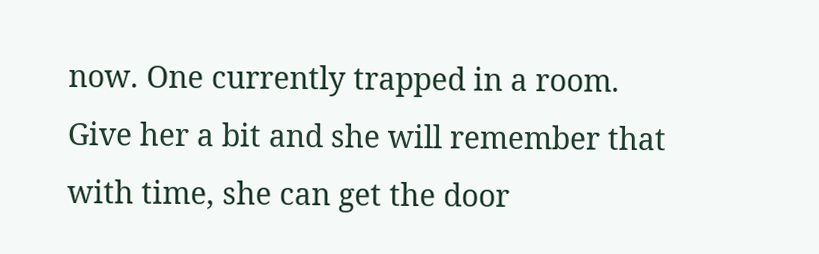now. One currently trapped in a room. Give her a bit and she will remember that with time, she can get the door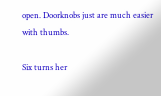open. Doorknobs just are much easier with thumbs.

Six turns her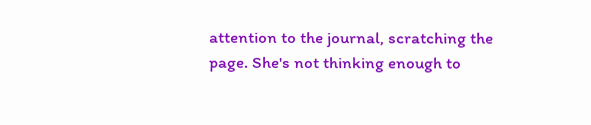attention to the journal, scratching the page. She's not thinking enough to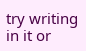try writing in it or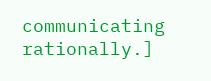communicating rationally.]